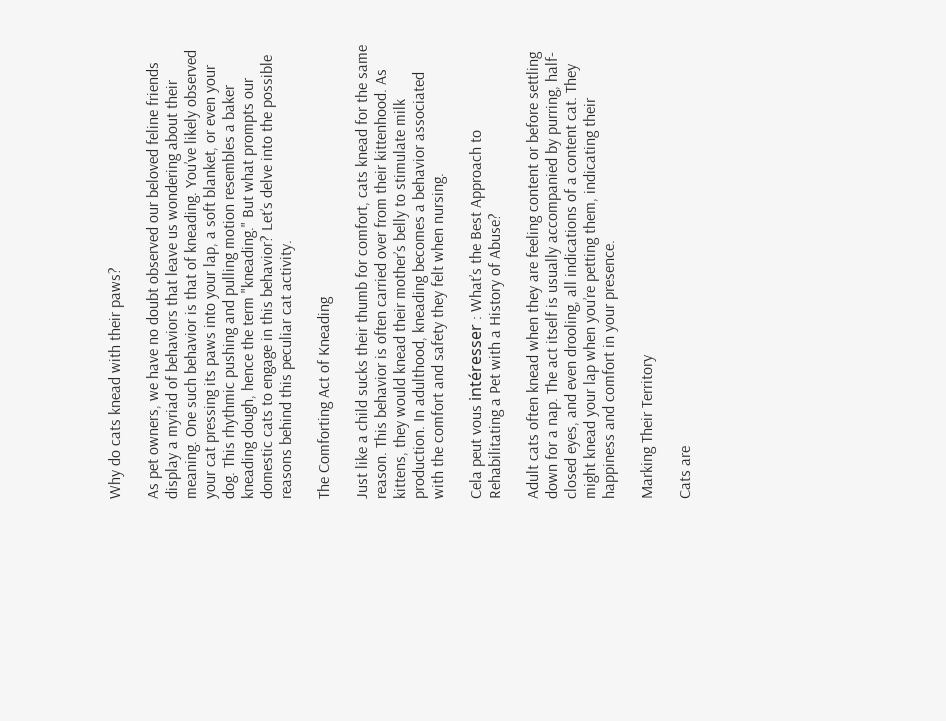Why do cats knead with their paws?

As pet owners, we have no doubt observed our beloved feline friends display a myriad of behaviors that leave us wondering about their meaning. One such behavior is that of kneading. You’ve likely observed your cat pressing its paws into your lap, a soft blanket, or even your dog. This rhythmic pushing and pulling motion resembles a baker kneading dough, hence the term "kneading." But what prompts our domestic cats to engage in this behavior? Let’s delve into the possible reasons behind this peculiar cat activity.

The Comforting Act of Kneading

Just like a child sucks their thumb for comfort, cats knead for the same reason. This behavior is often carried over from their kittenhood. As kittens, they would knead their mother’s belly to stimulate milk production. In adulthood, kneading becomes a behavior associated with the comfort and safety they felt when nursing.

Cela peut vous intéresser : What’s the Best Approach to Rehabilitating a Pet with a History of Abuse?

Adult cats often knead when they are feeling content or before settling down for a nap. The act itself is usually accompanied by purring, half-closed eyes, and even drooling, all indications of a content cat. They might knead your lap when you’re petting them, indicating their happiness and comfort in your presence.

Marking Their Territory

Cats are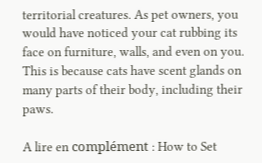territorial creatures. As pet owners, you would have noticed your cat rubbing its face on furniture, walls, and even on you. This is because cats have scent glands on many parts of their body, including their paws.

A lire en complément : How to Set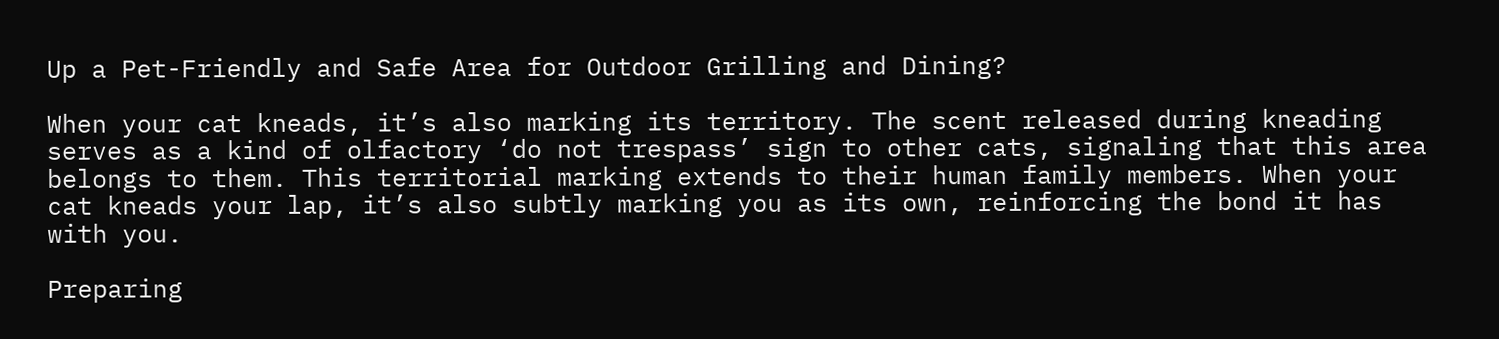Up a Pet-Friendly and Safe Area for Outdoor Grilling and Dining?

When your cat kneads, it’s also marking its territory. The scent released during kneading serves as a kind of olfactory ‘do not trespass’ sign to other cats, signaling that this area belongs to them. This territorial marking extends to their human family members. When your cat kneads your lap, it’s also subtly marking you as its own, reinforcing the bond it has with you.

Preparing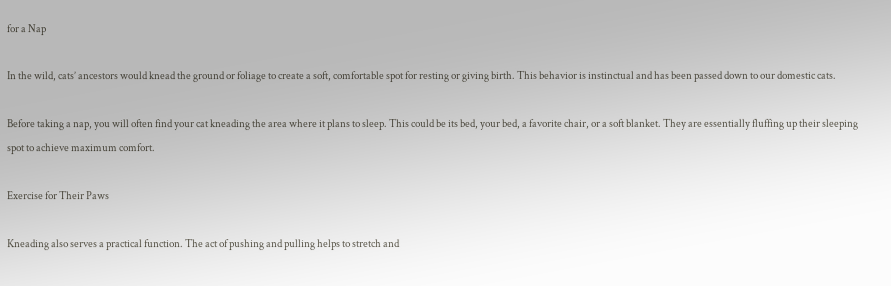for a Nap

In the wild, cats’ ancestors would knead the ground or foliage to create a soft, comfortable spot for resting or giving birth. This behavior is instinctual and has been passed down to our domestic cats.

Before taking a nap, you will often find your cat kneading the area where it plans to sleep. This could be its bed, your bed, a favorite chair, or a soft blanket. They are essentially fluffing up their sleeping spot to achieve maximum comfort.

Exercise for Their Paws

Kneading also serves a practical function. The act of pushing and pulling helps to stretch and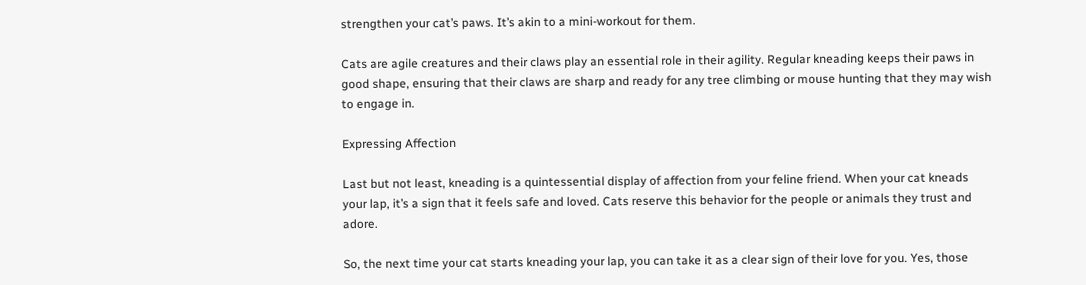strengthen your cat’s paws. It’s akin to a mini-workout for them.

Cats are agile creatures and their claws play an essential role in their agility. Regular kneading keeps their paws in good shape, ensuring that their claws are sharp and ready for any tree climbing or mouse hunting that they may wish to engage in.

Expressing Affection

Last but not least, kneading is a quintessential display of affection from your feline friend. When your cat kneads your lap, it’s a sign that it feels safe and loved. Cats reserve this behavior for the people or animals they trust and adore.

So, the next time your cat starts kneading your lap, you can take it as a clear sign of their love for you. Yes, those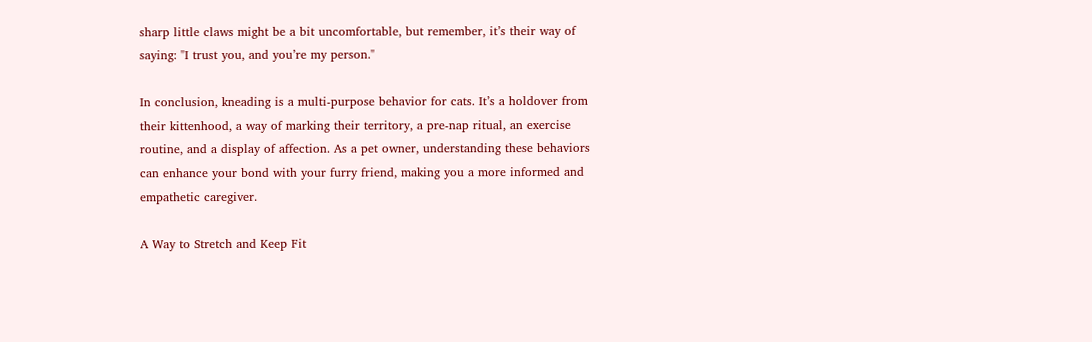sharp little claws might be a bit uncomfortable, but remember, it’s their way of saying: "I trust you, and you’re my person."

In conclusion, kneading is a multi-purpose behavior for cats. It’s a holdover from their kittenhood, a way of marking their territory, a pre-nap ritual, an exercise routine, and a display of affection. As a pet owner, understanding these behaviors can enhance your bond with your furry friend, making you a more informed and empathetic caregiver.

A Way to Stretch and Keep Fit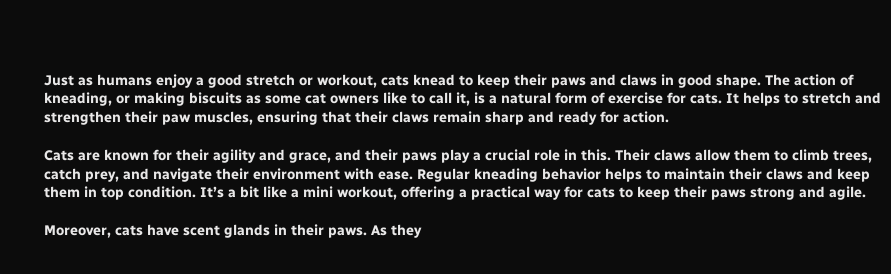Just as humans enjoy a good stretch or workout, cats knead to keep their paws and claws in good shape. The action of kneading, or making biscuits as some cat owners like to call it, is a natural form of exercise for cats. It helps to stretch and strengthen their paw muscles, ensuring that their claws remain sharp and ready for action.

Cats are known for their agility and grace, and their paws play a crucial role in this. Their claws allow them to climb trees, catch prey, and navigate their environment with ease. Regular kneading behavior helps to maintain their claws and keep them in top condition. It’s a bit like a mini workout, offering a practical way for cats to keep their paws strong and agile.

Moreover, cats have scent glands in their paws. As they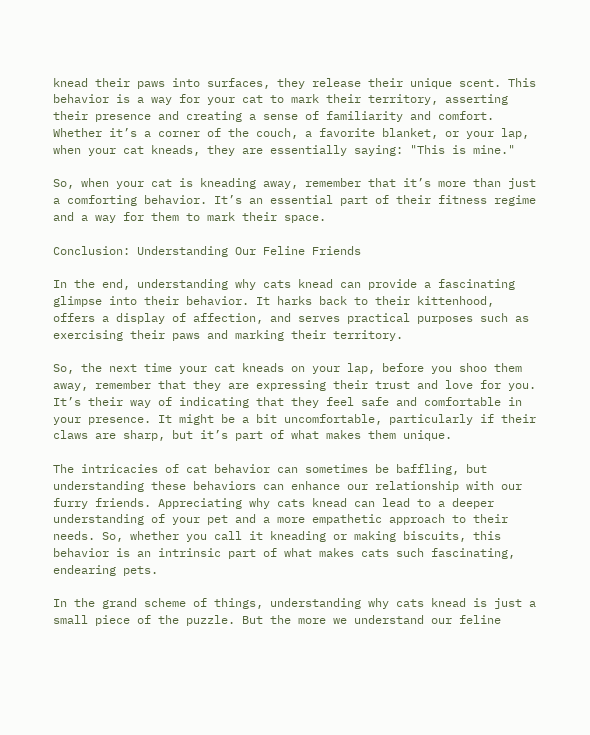knead their paws into surfaces, they release their unique scent. This behavior is a way for your cat to mark their territory, asserting their presence and creating a sense of familiarity and comfort. Whether it’s a corner of the couch, a favorite blanket, or your lap, when your cat kneads, they are essentially saying: "This is mine."

So, when your cat is kneading away, remember that it’s more than just a comforting behavior. It’s an essential part of their fitness regime and a way for them to mark their space.

Conclusion: Understanding Our Feline Friends

In the end, understanding why cats knead can provide a fascinating glimpse into their behavior. It harks back to their kittenhood, offers a display of affection, and serves practical purposes such as exercising their paws and marking their territory.

So, the next time your cat kneads on your lap, before you shoo them away, remember that they are expressing their trust and love for you. It’s their way of indicating that they feel safe and comfortable in your presence. It might be a bit uncomfortable, particularly if their claws are sharp, but it’s part of what makes them unique.

The intricacies of cat behavior can sometimes be baffling, but understanding these behaviors can enhance our relationship with our furry friends. Appreciating why cats knead can lead to a deeper understanding of your pet and a more empathetic approach to their needs. So, whether you call it kneading or making biscuits, this behavior is an intrinsic part of what makes cats such fascinating, endearing pets.

In the grand scheme of things, understanding why cats knead is just a small piece of the puzzle. But the more we understand our feline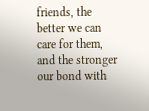friends, the better we can care for them, and the stronger our bond with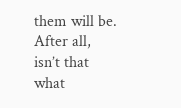them will be. After all, isn’t that what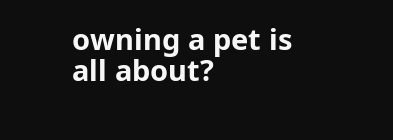owning a pet is all about?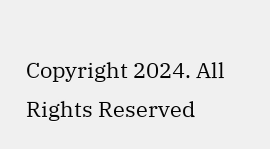Copyright 2024. All Rights Reserved